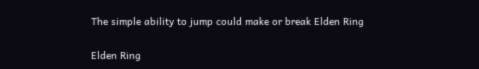The simple ability to jump could make or break Elden Ring

Elden Ring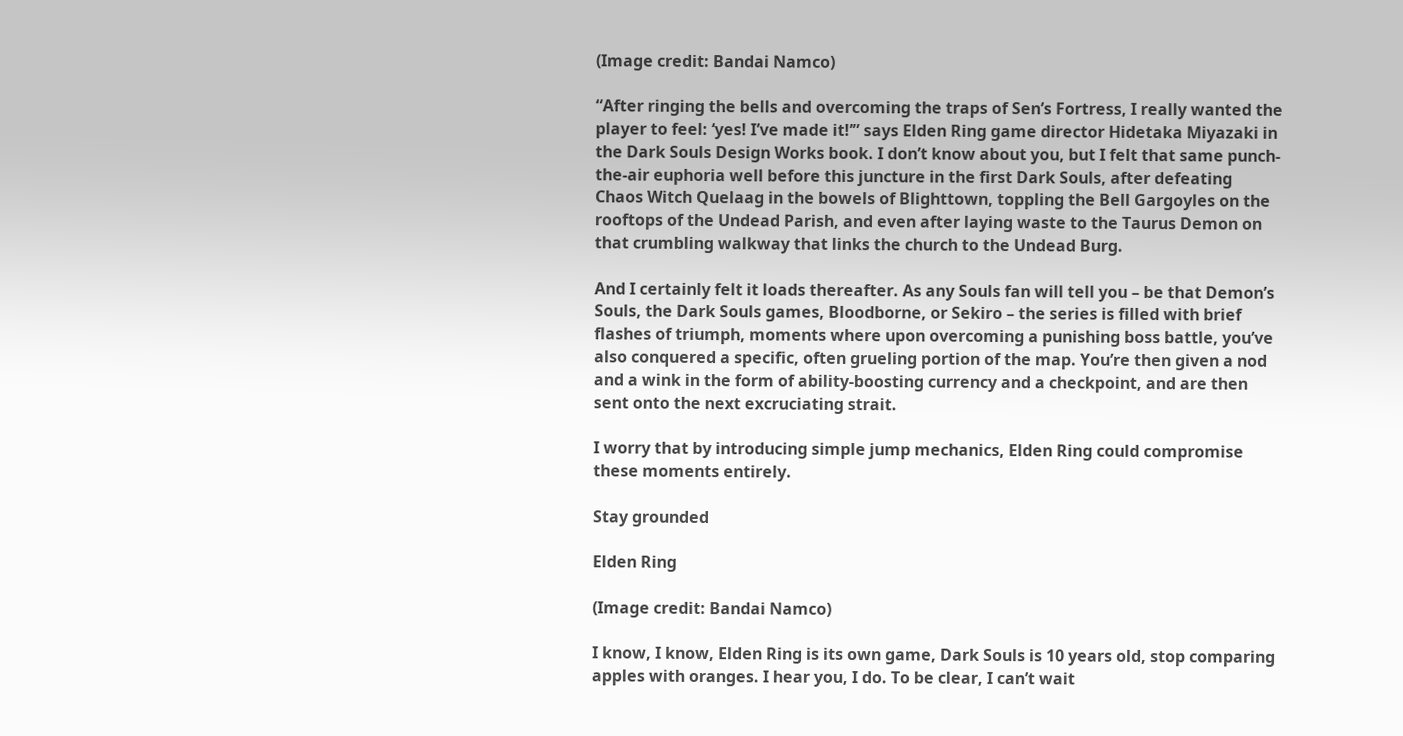(Image credit: Bandai Namco)

“After ringing the bells and overcoming the traps of Sen’s Fortress, I really wanted the player to feel: ‘yes! I’ve made it!’” says Elden Ring game director Hidetaka Miyazaki in the Dark Souls Design Works book. I don’t know about you, but I felt that same punch-the-air euphoria well before this juncture in the first Dark Souls, after defeating Chaos Witch Quelaag in the bowels of Blighttown, toppling the Bell Gargoyles on the rooftops of the Undead Parish, and even after laying waste to the Taurus Demon on that crumbling walkway that links the church to the Undead Burg.

And I certainly felt it loads thereafter. As any Souls fan will tell you – be that Demon’s Souls, the Dark Souls games, Bloodborne, or Sekiro – the series is filled with brief flashes of triumph, moments where upon overcoming a punishing boss battle, you’ve also conquered a specific, often grueling portion of the map. You’re then given a nod and a wink in the form of ability-boosting currency and a checkpoint, and are then sent onto the next excruciating strait.

I worry that by introducing simple jump mechanics, Elden Ring could compromise these moments entirely.

Stay grounded

Elden Ring

(Image credit: Bandai Namco)

I know, I know, Elden Ring is its own game, Dark Souls is 10 years old, stop comparing apples with oranges. I hear you, I do. To be clear, I can’t wait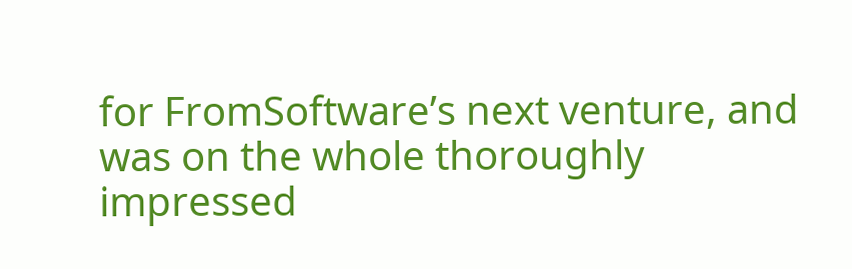for FromSoftware’s next venture, and was on the whole thoroughly impressed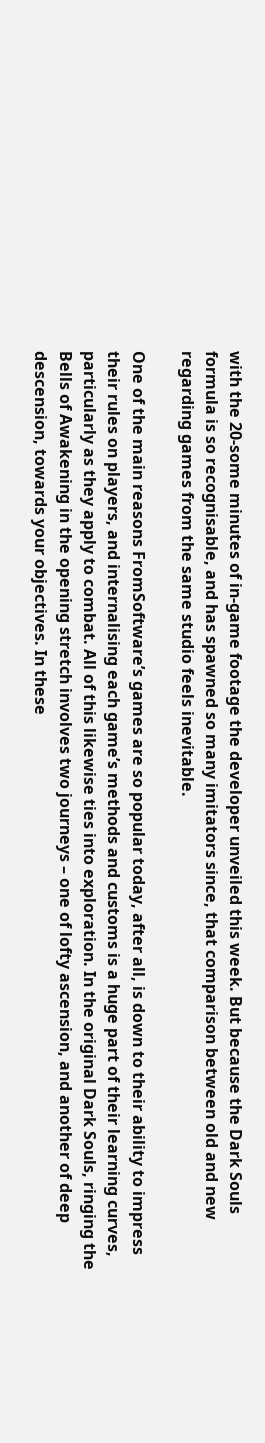with the 20-some minutes of in-game footage the developer unveiled this week. But because the Dark Souls formula is so recognisable, and has spawned so many imitators since, that comparison between old and new regarding games from the same studio feels inevitable.

One of the main reasons FromSoftware’s games are so popular today, after all, is down to their ability to impress their rules on players, and internalising each game’s methods and customs is a huge part of their learning curves, particularly as they apply to combat. All of this likewise ties into exploration. In the original Dark Souls, ringing the Bells of Awakening in the opening stretch involves two journeys – one of lofty ascension, and another of deep descension, towards your objectives. In these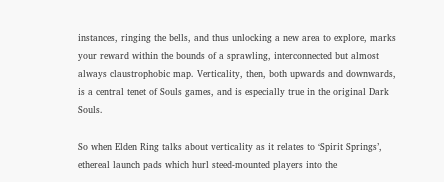instances, ringing the bells, and thus unlocking a new area to explore, marks your reward within the bounds of a sprawling, interconnected but almost always claustrophobic map. Verticality, then, both upwards and downwards, is a central tenet of Souls games, and is especially true in the original Dark Souls.

So when Elden Ring talks about verticality as it relates to ‘Spirit Springs’, ethereal launch pads which hurl steed-mounted players into the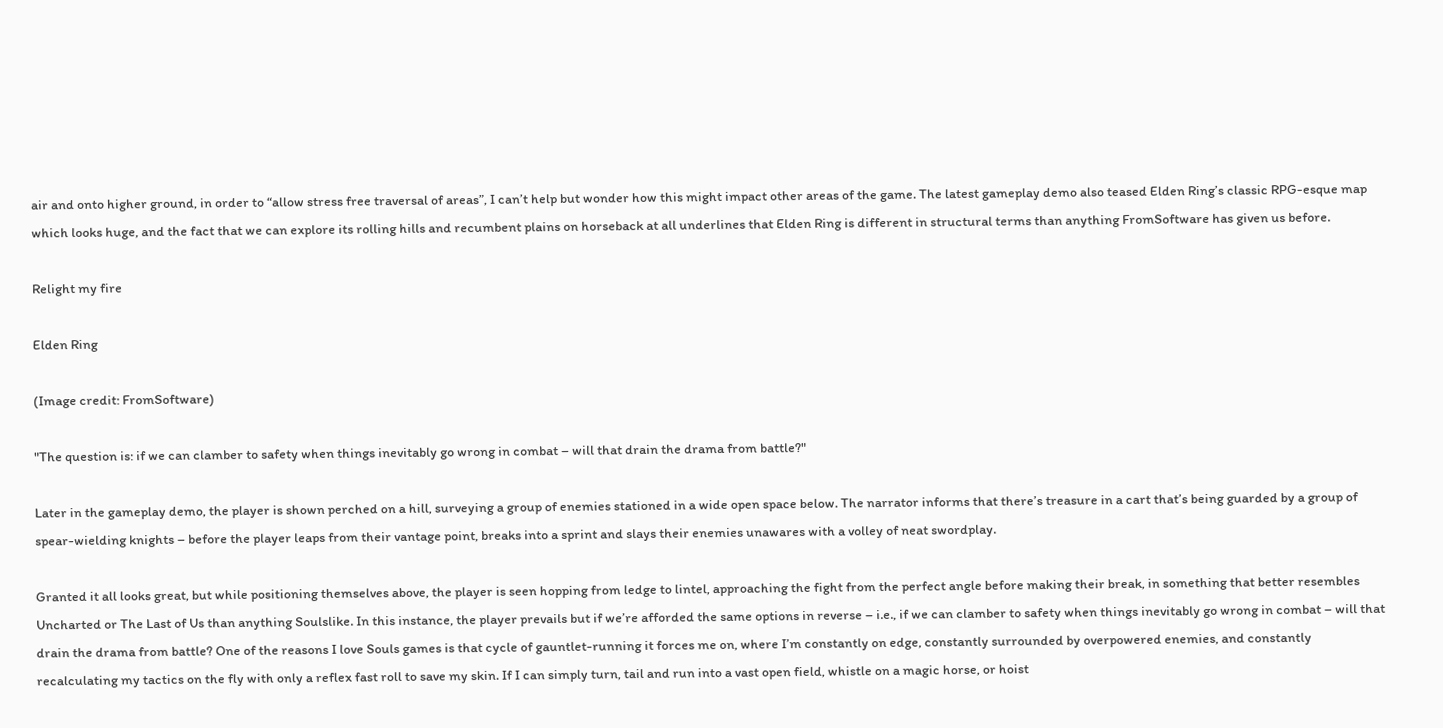air and onto higher ground, in order to “allow stress free traversal of areas”, I can’t help but wonder how this might impact other areas of the game. The latest gameplay demo also teased Elden Ring’s classic RPG-esque map which looks huge, and the fact that we can explore its rolling hills and recumbent plains on horseback at all underlines that Elden Ring is different in structural terms than anything FromSoftware has given us before.

Relight my fire

Elden Ring

(Image credit: FromSoftware)

"The question is: if we can clamber to safety when things inevitably go wrong in combat – will that drain the drama from battle?"

Later in the gameplay demo, the player is shown perched on a hill, surveying a group of enemies stationed in a wide open space below. The narrator informs that there’s treasure in a cart that’s being guarded by a group of spear-wielding knights – before the player leaps from their vantage point, breaks into a sprint and slays their enemies unawares with a volley of neat swordplay.

Granted it all looks great, but while positioning themselves above, the player is seen hopping from ledge to lintel, approaching the fight from the perfect angle before making their break, in something that better resembles Uncharted or The Last of Us than anything Soulslike. In this instance, the player prevails but if we’re afforded the same options in reverse – i.e., if we can clamber to safety when things inevitably go wrong in combat – will that drain the drama from battle? One of the reasons I love Souls games is that cycle of gauntlet-running it forces me on, where I’m constantly on edge, constantly surrounded by overpowered enemies, and constantly recalculating my tactics on the fly with only a reflex fast roll to save my skin. If I can simply turn, tail and run into a vast open field, whistle on a magic horse, or hoist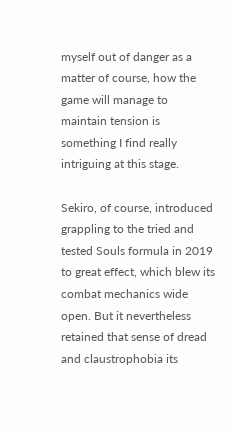myself out of danger as a matter of course, how the game will manage to maintain tension is something I find really intriguing at this stage.

Sekiro, of course, introduced grappling to the tried and tested Souls formula in 2019 to great effect, which blew its combat mechanics wide open. But it nevertheless retained that sense of dread and claustrophobia its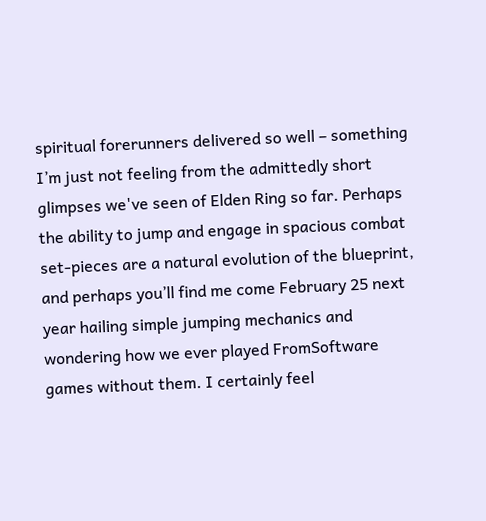spiritual forerunners delivered so well – something I’m just not feeling from the admittedly short glimpses we've seen of Elden Ring so far. Perhaps the ability to jump and engage in spacious combat set-pieces are a natural evolution of the blueprint, and perhaps you’ll find me come February 25 next year hailing simple jumping mechanics and wondering how we ever played FromSoftware games without them. I certainly feel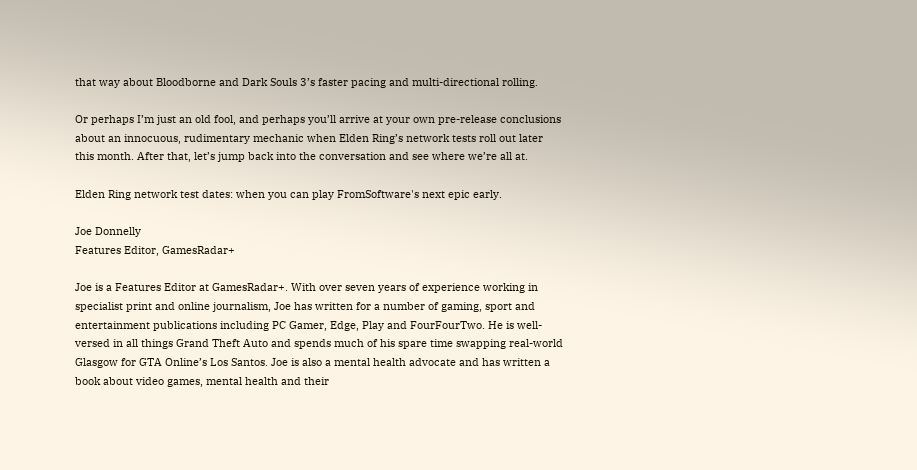that way about Bloodborne and Dark Souls 3’s faster pacing and multi-directional rolling.

Or perhaps I’m just an old fool, and perhaps you’ll arrive at your own pre-release conclusions about an innocuous, rudimentary mechanic when Elden Ring’s network tests roll out later this month. After that, let’s jump back into the conversation and see where we’re all at.

Elden Ring network test dates: when you can play FromSoftware's next epic early.

Joe Donnelly
Features Editor, GamesRadar+

Joe is a Features Editor at GamesRadar+. With over seven years of experience working in specialist print and online journalism, Joe has written for a number of gaming, sport and entertainment publications including PC Gamer, Edge, Play and FourFourTwo. He is well-versed in all things Grand Theft Auto and spends much of his spare time swapping real-world Glasgow for GTA Online’s Los Santos. Joe is also a mental health advocate and has written a book about video games, mental health and their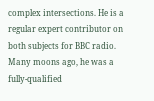complex intersections. He is a regular expert contributor on both subjects for BBC radio. Many moons ago, he was a fully-qualified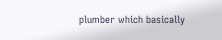plumber which basically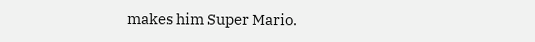makes him Super Mario.